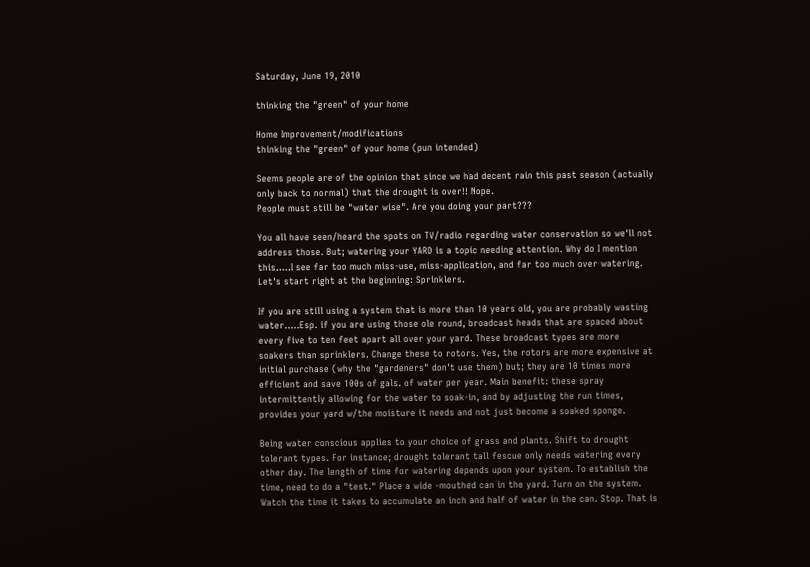Saturday, June 19, 2010

thinking the "green" of your home

Home Improvement/modifications
thinking the "green" of your home (pun intended)

Seems people are of the opinion that since we had decent rain this past season (actually only back to normal) that the drought is over!! Nope.
People must still be "water wise". Are you doing your part???

You all have seen/heard the spots on TV/radio regarding water conservation so we'll not address those. But; watering your YARD is a topic needing attention. Why do I mention this.....I see far too much miss-use, miss-application, and far too much over watering. Let's start right at the beginning: Sprinklers.

If you are still using a system that is more than 10 years old, you are probably wasting water.....Esp. if you are using those ole round, broadcast heads that are spaced about every five to ten feet apart all over your yard. These broadcast types are more soakers than sprinklers. Change these to rotors. Yes, the rotors are more expensive at initial purchase (why the "gardeners" don't use them) but; they are 10 times more efficient and save 100s of gals. of water per year. Main benefit: these spray intermittently allowing for the water to soak-in, and by adjusting the run times, provides your yard w/the moisture it needs and not just become a soaked sponge.

Being water conscious applies to your choice of grass and plants. Shift to drought tolerant types. For instance; drought tolerant tall fescue only needs watering every other day. The length of time for watering depends upon your system. To establish the time, need to do a "test." Place a wide -mouthed can in the yard. Turn on the system. Watch the time it takes to accumulate an inch and half of water in the can. Stop. That is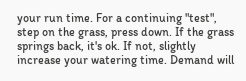your run time. For a continuing "test", step on the grass, press down. If the grass springs back, it's ok. If not, slightly increase your watering time. Demand will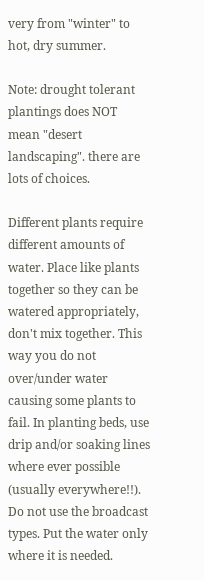very from "winter" to hot, dry summer.

Note: drought tolerant plantings does NOT mean "desert landscaping". there are lots of choices.

Different plants require different amounts of water. Place like plants together so they can be watered appropriately, don't mix together. This way you do not over/under water causing some plants to fail. In planting beds, use drip and/or soaking lines where ever possible (usually everywhere!!). Do not use the broadcast types. Put the water only where it is needed.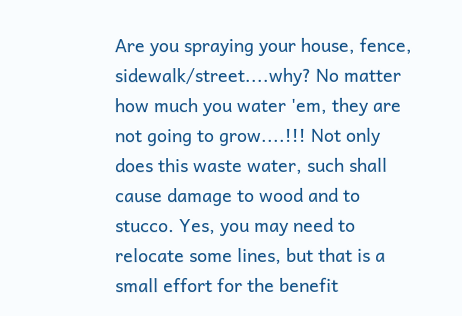Are you spraying your house, fence, sidewalk/street....why? No matter how much you water 'em, they are not going to grow....!!! Not only does this waste water, such shall cause damage to wood and to stucco. Yes, you may need to relocate some lines, but that is a small effort for the benefit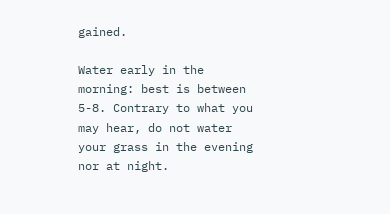gained.

Water early in the morning: best is between 5-8. Contrary to what you may hear, do not water your grass in the evening nor at night.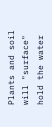Plants and soil will "surface" hold the water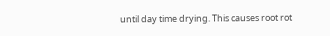until day time drying. This causes root rot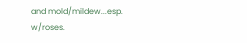and mold/mildew...esp. w/roses.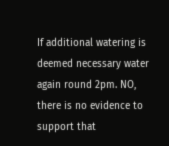If additional watering is deemed necessary water again round 2pm. NO, there is no evidence to support that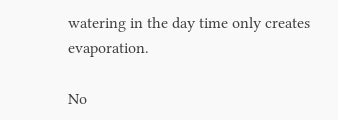watering in the day time only creates evaporation.

No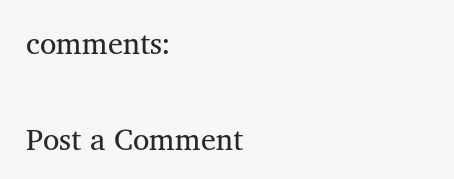comments:

Post a Comment